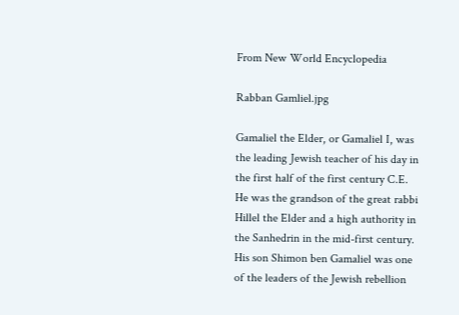From New World Encyclopedia

Rabban Gamliel.jpg

Gamaliel the Elder, or Gamaliel I, was the leading Jewish teacher of his day in the first half of the first century C.E. He was the grandson of the great rabbi Hillel the Elder and a high authority in the Sanhedrin in the mid-first century. His son Shimon ben Gamaliel was one of the leaders of the Jewish rebellion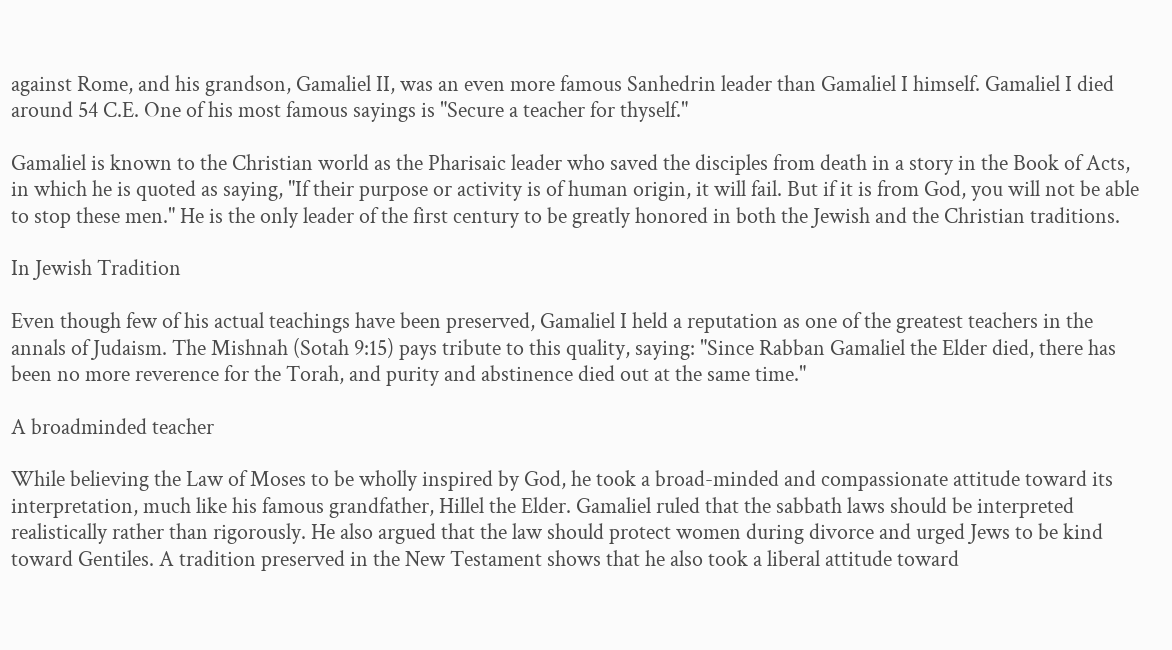against Rome, and his grandson, Gamaliel II, was an even more famous Sanhedrin leader than Gamaliel I himself. Gamaliel I died around 54 C.E. One of his most famous sayings is "Secure a teacher for thyself."

Gamaliel is known to the Christian world as the Pharisaic leader who saved the disciples from death in a story in the Book of Acts, in which he is quoted as saying, "If their purpose or activity is of human origin, it will fail. But if it is from God, you will not be able to stop these men." He is the only leader of the first century to be greatly honored in both the Jewish and the Christian traditions.

In Jewish Tradition

Even though few of his actual teachings have been preserved, Gamaliel I held a reputation as one of the greatest teachers in the annals of Judaism. The Mishnah (Sotah 9:15) pays tribute to this quality, saying: "Since Rabban Gamaliel the Elder died, there has been no more reverence for the Torah, and purity and abstinence died out at the same time."

A broadminded teacher

While believing the Law of Moses to be wholly inspired by God, he took a broad-minded and compassionate attitude toward its interpretation, much like his famous grandfather, Hillel the Elder. Gamaliel ruled that the sabbath laws should be interpreted realistically rather than rigorously. He also argued that the law should protect women during divorce and urged Jews to be kind toward Gentiles. A tradition preserved in the New Testament shows that he also took a liberal attitude toward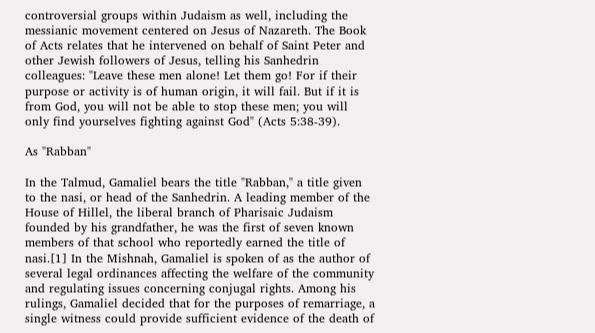controversial groups within Judaism as well, including the messianic movement centered on Jesus of Nazareth. The Book of Acts relates that he intervened on behalf of Saint Peter and other Jewish followers of Jesus, telling his Sanhedrin colleagues: "Leave these men alone! Let them go! For if their purpose or activity is of human origin, it will fail. But if it is from God, you will not be able to stop these men; you will only find yourselves fighting against God" (Acts 5:38-39).

As "Rabban"

In the Talmud, Gamaliel bears the title "Rabban," a title given to the nasi, or head of the Sanhedrin. A leading member of the House of Hillel, the liberal branch of Pharisaic Judaism founded by his grandfather, he was the first of seven known members of that school who reportedly earned the title of nasi.[1] In the Mishnah, Gamaliel is spoken of as the author of several legal ordinances affecting the welfare of the community and regulating issues concerning conjugal rights. Among his rulings, Gamaliel decided that for the purposes of remarriage, a single witness could provide sufficient evidence of the death of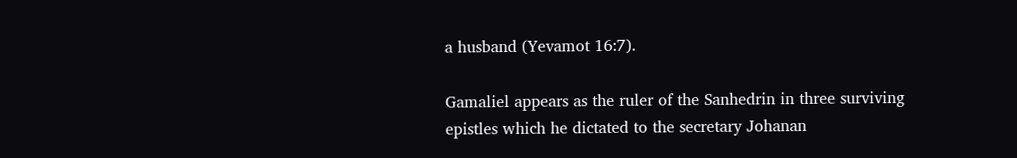a husband (Yevamot 16:7).

Gamaliel appears as the ruler of the Sanhedrin in three surviving epistles which he dictated to the secretary Johanan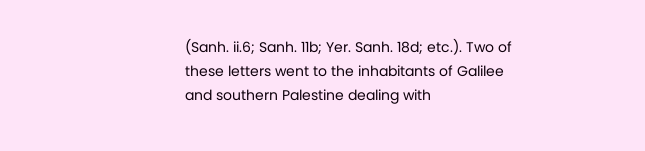(Sanh. ii.6; Sanh. 11b; Yer. Sanh. 18d; etc.). Two of these letters went to the inhabitants of Galilee and southern Palestine dealing with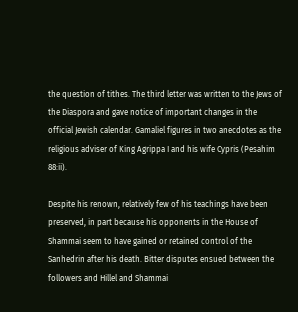the question of tithes. The third letter was written to the Jews of the Diaspora and gave notice of important changes in the official Jewish calendar. Gamaliel figures in two anecdotes as the religious adviser of King Agrippa I and his wife Cypris (Pesahim 88:ii).

Despite his renown, relatively few of his teachings have been preserved, in part because his opponents in the House of Shammai seem to have gained or retained control of the Sanhedrin after his death. Bitter disputes ensued between the followers and Hillel and Shammai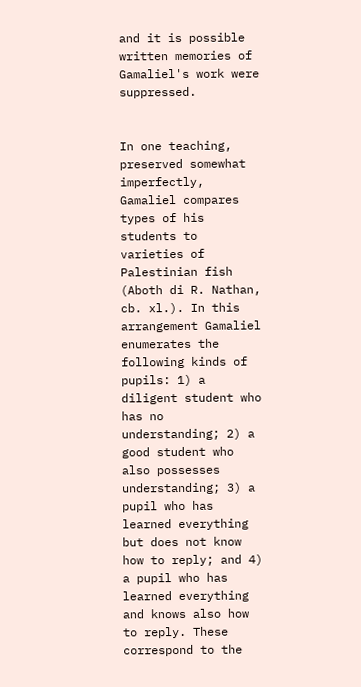and it is possible written memories of Gamaliel's work were suppressed.


In one teaching, preserved somewhat imperfectly, Gamaliel compares types of his students to varieties of Palestinian fish (Aboth di R. Nathan, cb. xl.). In this arrangement Gamaliel enumerates the following kinds of pupils: 1) a diligent student who has no understanding; 2) a good student who also possesses understanding; 3) a pupil who has learned everything but does not know how to reply; and 4) a pupil who has learned everything and knows also how to reply. These correspond to the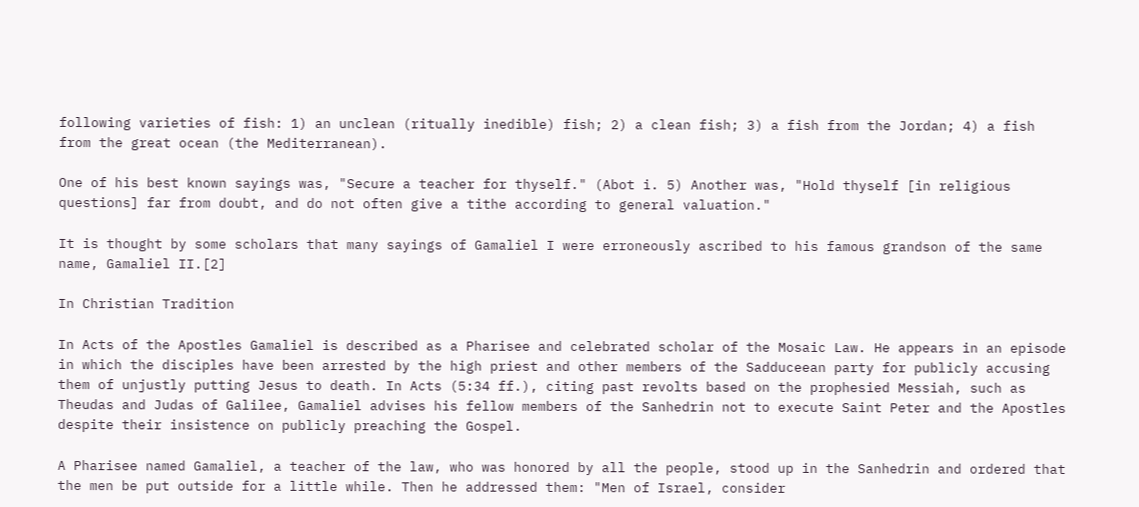following varieties of fish: 1) an unclean (ritually inedible) fish; 2) a clean fish; 3) a fish from the Jordan; 4) a fish from the great ocean (the Mediterranean).

One of his best known sayings was, "Secure a teacher for thyself." (Abot i. 5) Another was, "Hold thyself [in religious questions] far from doubt, and do not often give a tithe according to general valuation."

It is thought by some scholars that many sayings of Gamaliel I were erroneously ascribed to his famous grandson of the same name, Gamaliel II.[2]

In Christian Tradition

In Acts of the Apostles Gamaliel is described as a Pharisee and celebrated scholar of the Mosaic Law. He appears in an episode in which the disciples have been arrested by the high priest and other members of the Sadduceean party for publicly accusing them of unjustly putting Jesus to death. In Acts (5:34 ff.), citing past revolts based on the prophesied Messiah, such as Theudas and Judas of Galilee, Gamaliel advises his fellow members of the Sanhedrin not to execute Saint Peter and the Apostles despite their insistence on publicly preaching the Gospel.

A Pharisee named Gamaliel, a teacher of the law, who was honored by all the people, stood up in the Sanhedrin and ordered that the men be put outside for a little while. Then he addressed them: "Men of Israel, consider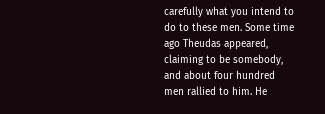carefully what you intend to do to these men. Some time ago Theudas appeared, claiming to be somebody, and about four hundred men rallied to him. He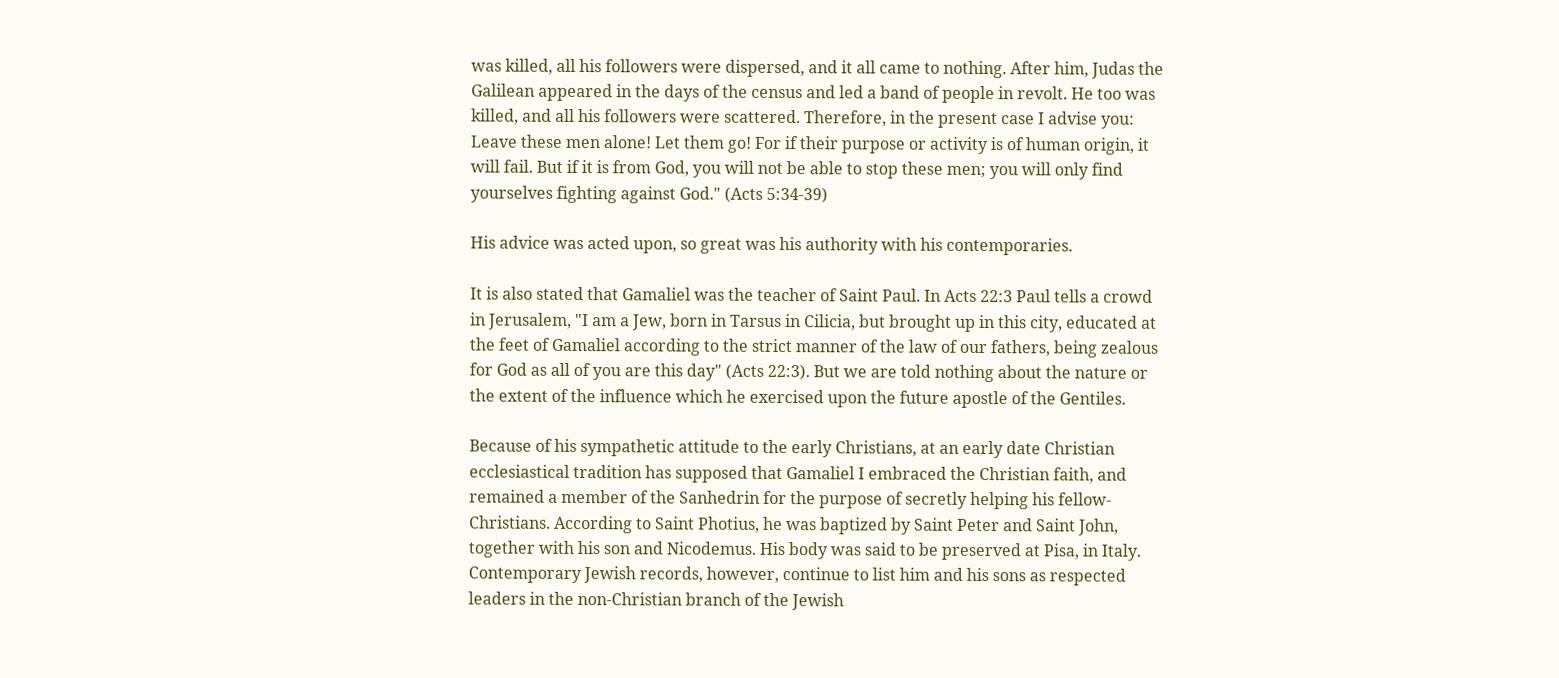was killed, all his followers were dispersed, and it all came to nothing. After him, Judas the Galilean appeared in the days of the census and led a band of people in revolt. He too was killed, and all his followers were scattered. Therefore, in the present case I advise you: Leave these men alone! Let them go! For if their purpose or activity is of human origin, it will fail. But if it is from God, you will not be able to stop these men; you will only find yourselves fighting against God." (Acts 5:34-39)

His advice was acted upon, so great was his authority with his contemporaries.

It is also stated that Gamaliel was the teacher of Saint Paul. In Acts 22:3 Paul tells a crowd in Jerusalem, "I am a Jew, born in Tarsus in Cilicia, but brought up in this city, educated at the feet of Gamaliel according to the strict manner of the law of our fathers, being zealous for God as all of you are this day" (Acts 22:3). But we are told nothing about the nature or the extent of the influence which he exercised upon the future apostle of the Gentiles.

Because of his sympathetic attitude to the early Christians, at an early date Christian ecclesiastical tradition has supposed that Gamaliel I embraced the Christian faith, and remained a member of the Sanhedrin for the purpose of secretly helping his fellow-Christians. According to Saint Photius, he was baptized by Saint Peter and Saint John, together with his son and Nicodemus. His body was said to be preserved at Pisa, in Italy. Contemporary Jewish records, however, continue to list him and his sons as respected leaders in the non-Christian branch of the Jewish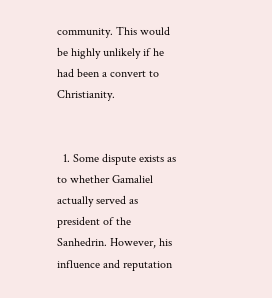community. This would be highly unlikely if he had been a convert to Christianity.


  1. Some dispute exists as to whether Gamaliel actually served as president of the Sanhedrin. However, his influence and reputation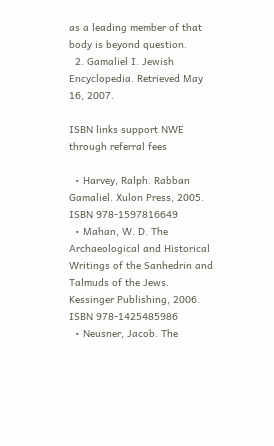as a leading member of that body is beyond question.
  2. Gamaliel I. Jewish Encyclopedia. Retrieved May 16, 2007.

ISBN links support NWE through referral fees

  • Harvey, Ralph. Rabban Gamaliel. Xulon Press, 2005. ISBN 978-1597816649
  • Mahan, W. D. The Archaeological and Historical Writings of the Sanhedrin and Talmuds of the Jews. Kessinger Publishing, 2006. ISBN 978-1425485986
  • Neusner, Jacob. The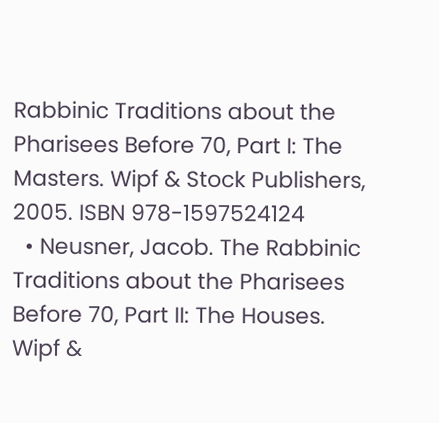Rabbinic Traditions about the Pharisees Before 70, Part I: The Masters. Wipf & Stock Publishers, 2005. ISBN 978-1597524124
  • Neusner, Jacob. The Rabbinic Traditions about the Pharisees Before 70, Part II: The Houses. Wipf &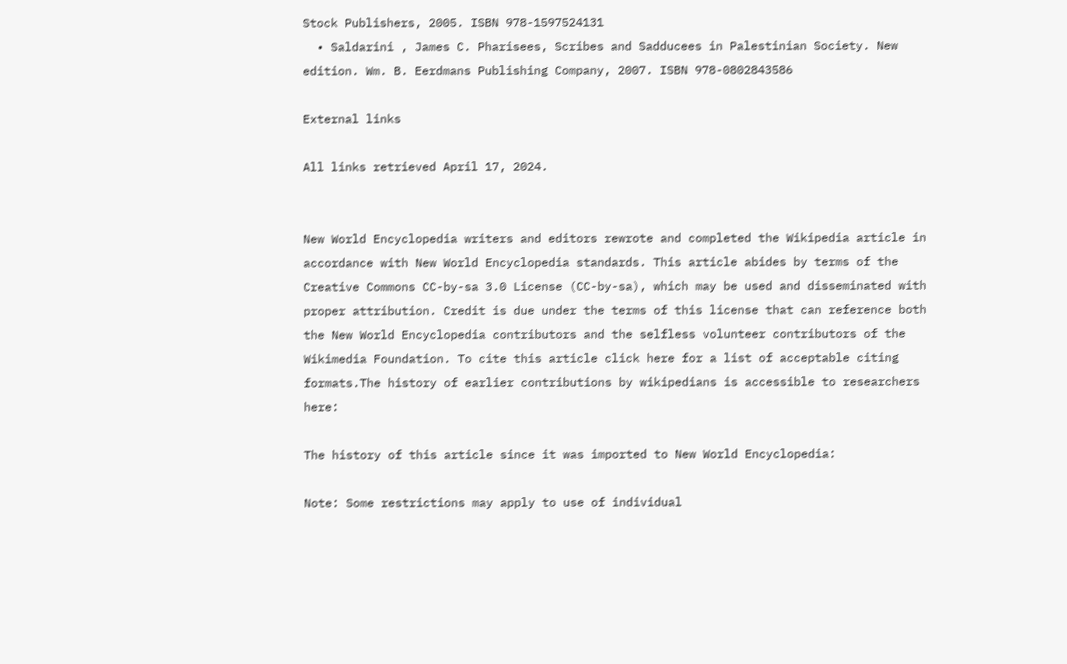Stock Publishers, 2005. ISBN 978-1597524131
  • Saldarini , James C. Pharisees, Scribes and Sadducees in Palestinian Society. New edition. Wm. B. Eerdmans Publishing Company, 2007. ISBN 978-0802843586

External links

All links retrieved April 17, 2024.


New World Encyclopedia writers and editors rewrote and completed the Wikipedia article in accordance with New World Encyclopedia standards. This article abides by terms of the Creative Commons CC-by-sa 3.0 License (CC-by-sa), which may be used and disseminated with proper attribution. Credit is due under the terms of this license that can reference both the New World Encyclopedia contributors and the selfless volunteer contributors of the Wikimedia Foundation. To cite this article click here for a list of acceptable citing formats.The history of earlier contributions by wikipedians is accessible to researchers here:

The history of this article since it was imported to New World Encyclopedia:

Note: Some restrictions may apply to use of individual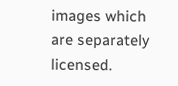images which are separately licensed.